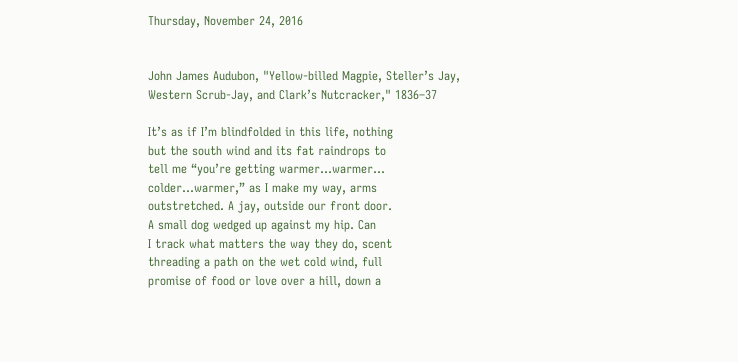Thursday, November 24, 2016


John James Audubon, "Yellow-billed Magpie, Steller’s Jay,
Western Scrub-Jay, and Clark’s Nutcracker," 1836–37

It’s as if I’m blindfolded in this life, nothing
but the south wind and its fat raindrops to
tell me “you’re getting warmer…warmer…
colder…warmer,” as I make my way, arms
outstretched. A jay, outside our front door.
A small dog wedged up against my hip. Can
I track what matters the way they do, scent
threading a path on the wet cold wind, full
promise of food or love over a hill, down a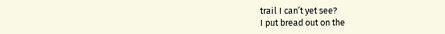trail I can’t yet see?
I put bread out on the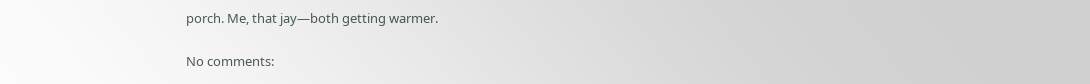porch. Me, that jay—both getting warmer.

No comments: